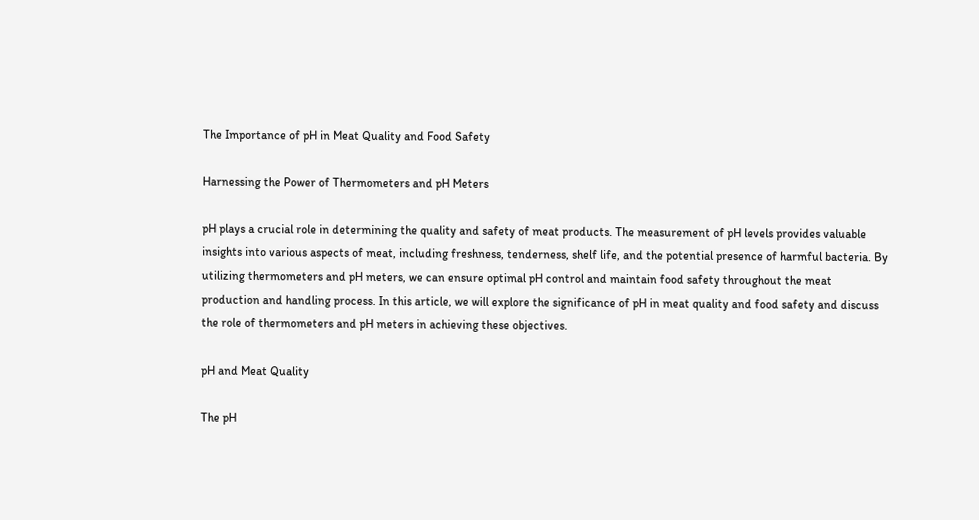The Importance of pH in Meat Quality and Food Safety

Harnessing the Power of Thermometers and pH Meters

pH plays a crucial role in determining the quality and safety of meat products. The measurement of pH levels provides valuable insights into various aspects of meat, including freshness, tenderness, shelf life, and the potential presence of harmful bacteria. By utilizing thermometers and pH meters, we can ensure optimal pH control and maintain food safety throughout the meat production and handling process. In this article, we will explore the significance of pH in meat quality and food safety and discuss the role of thermometers and pH meters in achieving these objectives.

pH and Meat Quality

The pH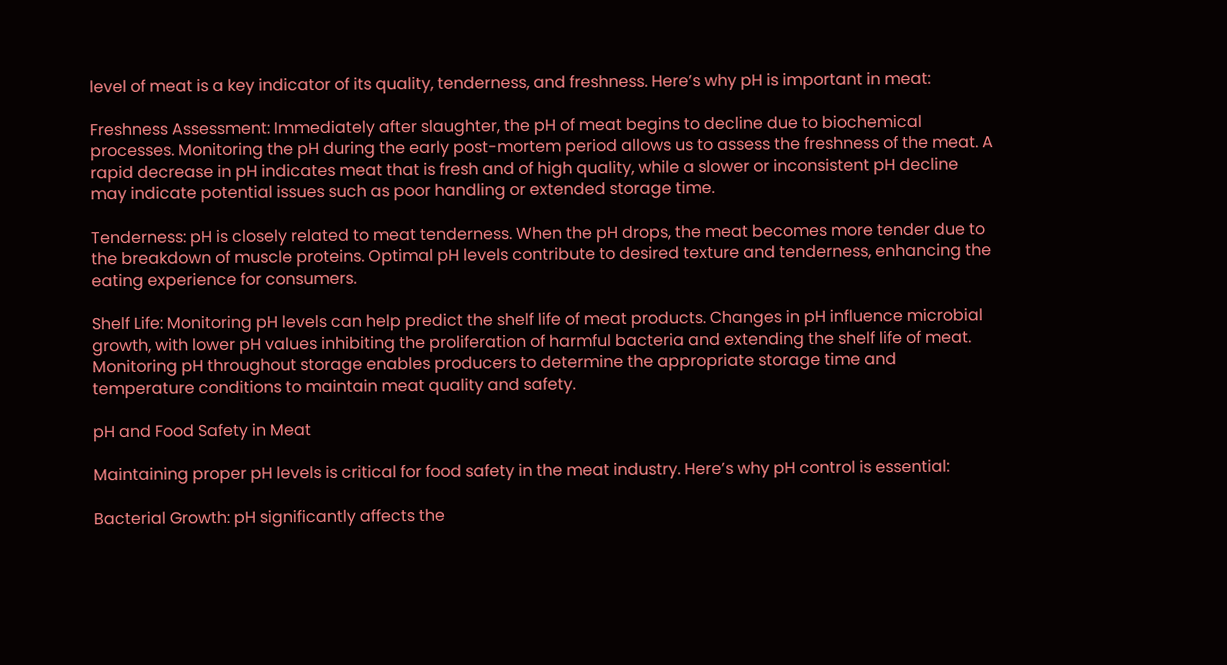level of meat is a key indicator of its quality, tenderness, and freshness. Here’s why pH is important in meat:

Freshness Assessment: Immediately after slaughter, the pH of meat begins to decline due to biochemical processes. Monitoring the pH during the early post-mortem period allows us to assess the freshness of the meat. A rapid decrease in pH indicates meat that is fresh and of high quality, while a slower or inconsistent pH decline may indicate potential issues such as poor handling or extended storage time.

Tenderness: pH is closely related to meat tenderness. When the pH drops, the meat becomes more tender due to the breakdown of muscle proteins. Optimal pH levels contribute to desired texture and tenderness, enhancing the eating experience for consumers.

Shelf Life: Monitoring pH levels can help predict the shelf life of meat products. Changes in pH influence microbial growth, with lower pH values inhibiting the proliferation of harmful bacteria and extending the shelf life of meat. Monitoring pH throughout storage enables producers to determine the appropriate storage time and temperature conditions to maintain meat quality and safety.

pH and Food Safety in Meat

Maintaining proper pH levels is critical for food safety in the meat industry. Here’s why pH control is essential:

Bacterial Growth: pH significantly affects the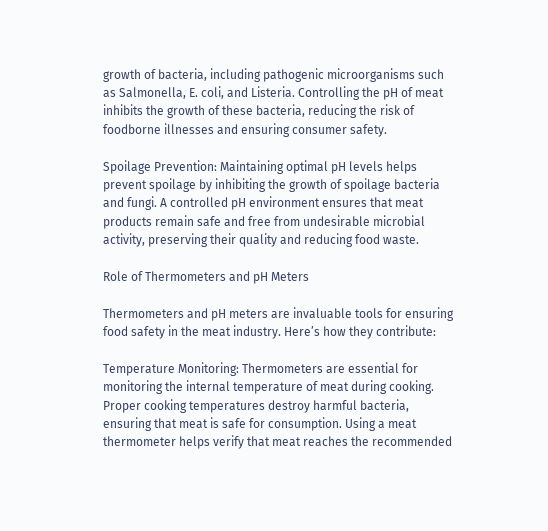growth of bacteria, including pathogenic microorganisms such as Salmonella, E. coli, and Listeria. Controlling the pH of meat inhibits the growth of these bacteria, reducing the risk of foodborne illnesses and ensuring consumer safety.

Spoilage Prevention: Maintaining optimal pH levels helps prevent spoilage by inhibiting the growth of spoilage bacteria and fungi. A controlled pH environment ensures that meat products remain safe and free from undesirable microbial activity, preserving their quality and reducing food waste.

Role of Thermometers and pH Meters

Thermometers and pH meters are invaluable tools for ensuring food safety in the meat industry. Here’s how they contribute:

Temperature Monitoring: Thermometers are essential for monitoring the internal temperature of meat during cooking. Proper cooking temperatures destroy harmful bacteria, ensuring that meat is safe for consumption. Using a meat thermometer helps verify that meat reaches the recommended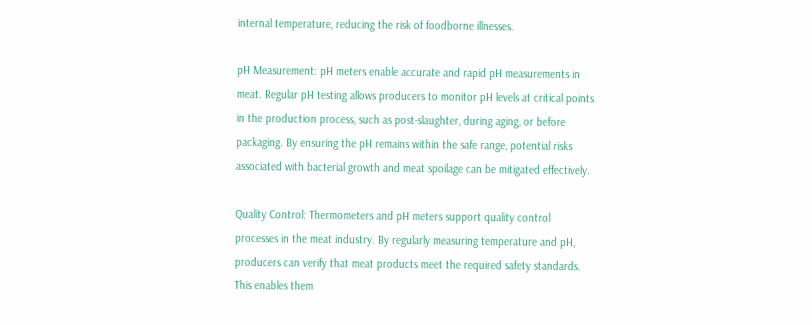internal temperature, reducing the risk of foodborne illnesses.

pH Measurement: pH meters enable accurate and rapid pH measurements in meat. Regular pH testing allows producers to monitor pH levels at critical points in the production process, such as post-slaughter, during aging, or before packaging. By ensuring the pH remains within the safe range, potential risks associated with bacterial growth and meat spoilage can be mitigated effectively.

Quality Control: Thermometers and pH meters support quality control processes in the meat industry. By regularly measuring temperature and pH, producers can verify that meat products meet the required safety standards. This enables them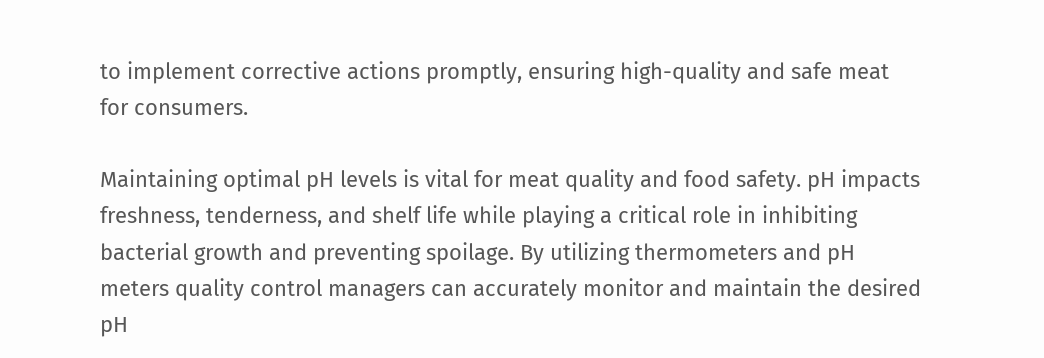to implement corrective actions promptly, ensuring high-quality and safe meat for consumers.

Maintaining optimal pH levels is vital for meat quality and food safety. pH impacts freshness, tenderness, and shelf life while playing a critical role in inhibiting bacterial growth and preventing spoilage. By utilizing thermometers and pH meters quality control managers can accurately monitor and maintain the desired pH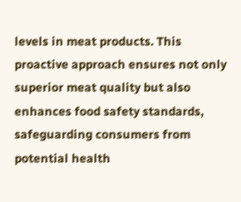levels in meat products. This proactive approach ensures not only superior meat quality but also enhances food safety standards, safeguarding consumers from potential health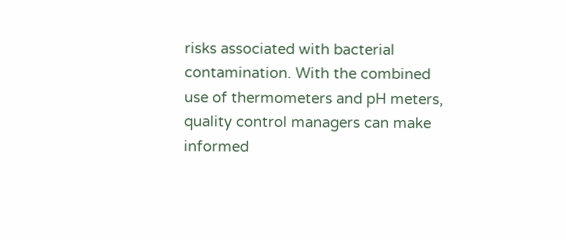risks associated with bacterial contamination. With the combined use of thermometers and pH meters, quality control managers can make informed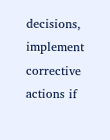decisions, implement corrective actions if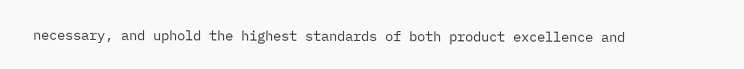necessary, and uphold the highest standards of both product excellence and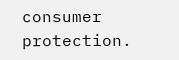consumer protection.